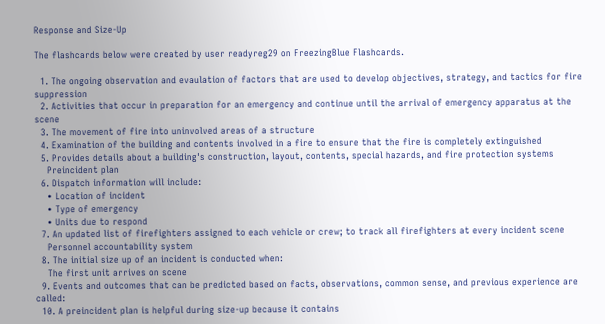Response and Size-Up

The flashcards below were created by user readyreg29 on FreezingBlue Flashcards.

  1. The ongoing observation and evaulation of factors that are used to develop objectives, strategy, and tactics for fire suppression
  2. Activities that occur in preparation for an emergency and continue until the arrival of emergency apparatus at the scene
  3. The movement of fire into uninvolved areas of a structure
  4. Examination of the building and contents involved in a fire to ensure that the fire is completely extinguished
  5. Provides details about a building's construction, layout, contents, special hazards, and fire protection systems
    Preincident plan
  6. Dispatch information will include:
    • Location of incident
    • Type of emergency
    • Units due to respond
  7. An updated list of firefighters assigned to each vehicle or crew; to track all firefighters at every incident scene
    Personnel accountability system
  8. The initial size up of an incident is conducted when:
    The first unit arrives on scene
  9. Events and outcomes that can be predicted based on facts, observations, common sense, and previous experience are called:
  10. A preincident plan is helpful during size-up because it contains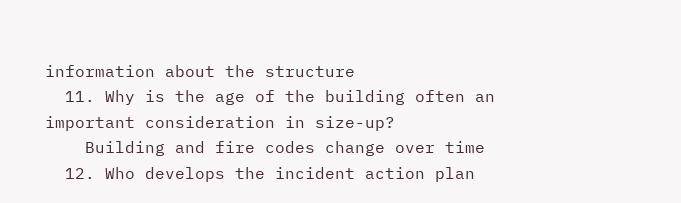information about the structure
  11. Why is the age of the building often an important consideration in size-up?
    Building and fire codes change over time
  12. Who develops the incident action plan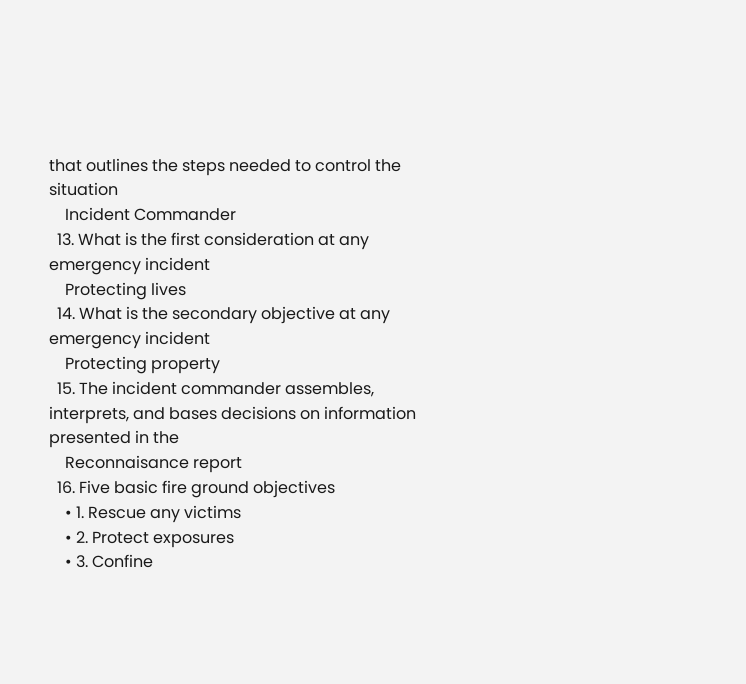that outlines the steps needed to control the situation
    Incident Commander
  13. What is the first consideration at any emergency incident
    Protecting lives
  14. What is the secondary objective at any emergency incident
    Protecting property
  15. The incident commander assembles, interprets, and bases decisions on information presented in the
    Reconnaisance report
  16. Five basic fire ground objectives
    • 1. Rescue any victims
    • 2. Protect exposures
    • 3. Confine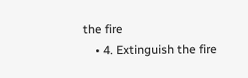the fire
    • 4. Extinguish the fire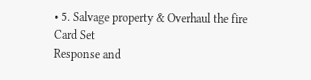• 5. Salvage property & Overhaul the fire
Card Set
Response and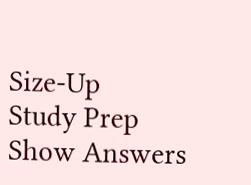Size-Up
Study Prep
Show Answers